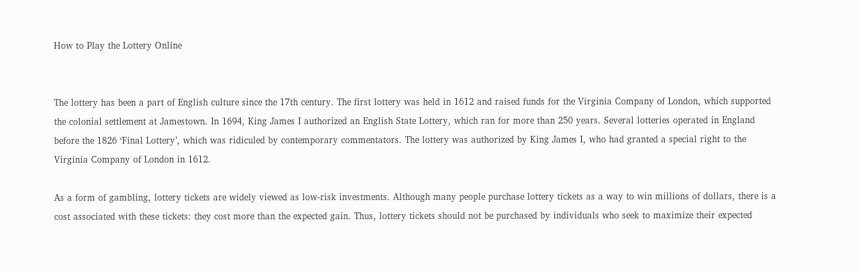How to Play the Lottery Online


The lottery has been a part of English culture since the 17th century. The first lottery was held in 1612 and raised funds for the Virginia Company of London, which supported the colonial settlement at Jamestown. In 1694, King James I authorized an English State Lottery, which ran for more than 250 years. Several lotteries operated in England before the 1826 ‘Final Lottery’, which was ridiculed by contemporary commentators. The lottery was authorized by King James I, who had granted a special right to the Virginia Company of London in 1612.

As a form of gambling, lottery tickets are widely viewed as low-risk investments. Although many people purchase lottery tickets as a way to win millions of dollars, there is a cost associated with these tickets: they cost more than the expected gain. Thus, lottery tickets should not be purchased by individuals who seek to maximize their expected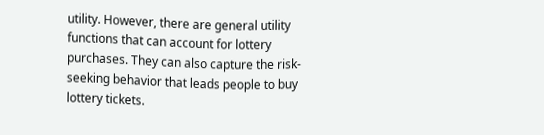utility. However, there are general utility functions that can account for lottery purchases. They can also capture the risk-seeking behavior that leads people to buy lottery tickets.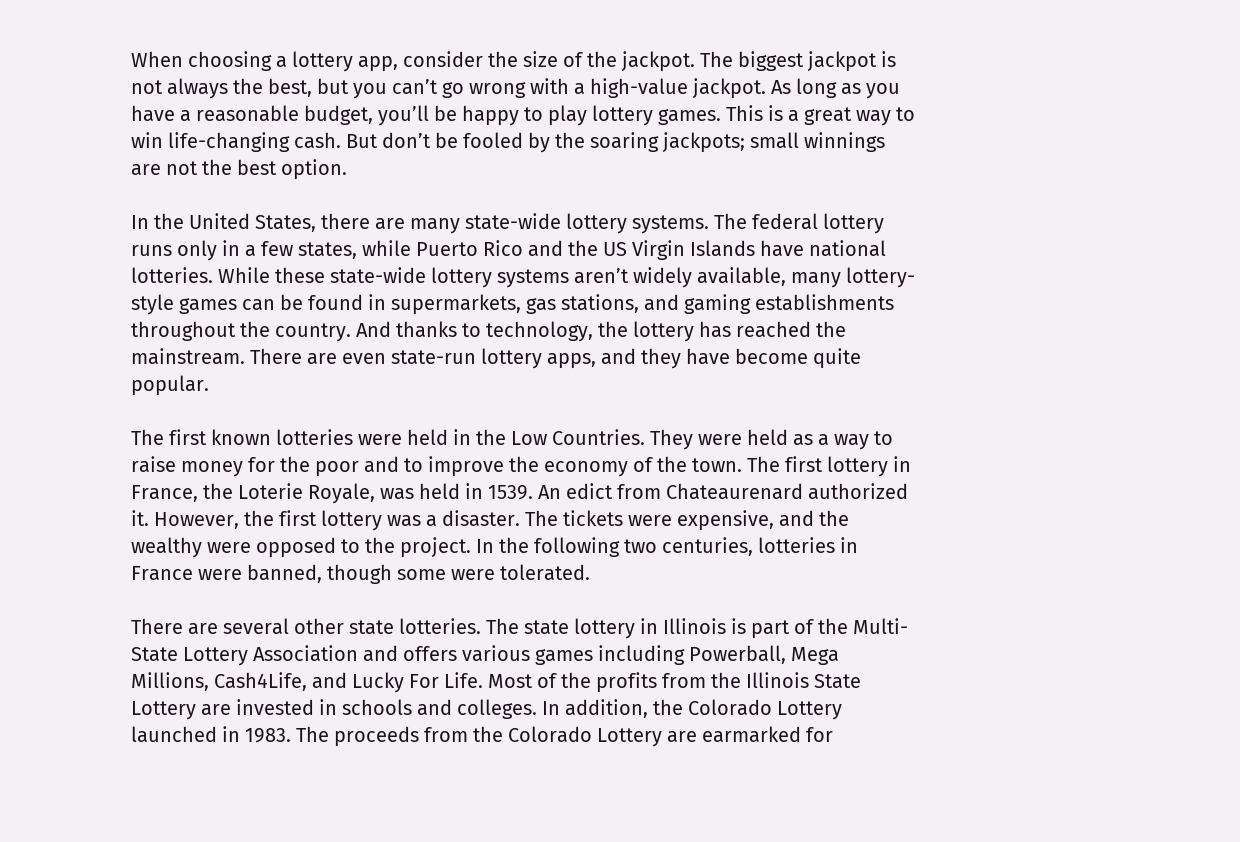When choosing a lottery app, consider the size of the jackpot. The biggest jackpot is not always the best, but you can’t go wrong with a high-value jackpot. As long as you have a reasonable budget, you’ll be happy to play lottery games. This is a great way to win life-changing cash. But don’t be fooled by the soaring jackpots; small winnings are not the best option.

In the United States, there are many state-wide lottery systems. The federal lottery runs only in a few states, while Puerto Rico and the US Virgin Islands have national lotteries. While these state-wide lottery systems aren’t widely available, many lottery-style games can be found in supermarkets, gas stations, and gaming establishments throughout the country. And thanks to technology, the lottery has reached the mainstream. There are even state-run lottery apps, and they have become quite popular.

The first known lotteries were held in the Low Countries. They were held as a way to raise money for the poor and to improve the economy of the town. The first lottery in France, the Loterie Royale, was held in 1539. An edict from Chateaurenard authorized it. However, the first lottery was a disaster. The tickets were expensive, and the wealthy were opposed to the project. In the following two centuries, lotteries in France were banned, though some were tolerated.

There are several other state lotteries. The state lottery in Illinois is part of the Multi-State Lottery Association and offers various games including Powerball, Mega Millions, Cash4Life, and Lucky For Life. Most of the profits from the Illinois State Lottery are invested in schools and colleges. In addition, the Colorado Lottery launched in 1983. The proceeds from the Colorado Lottery are earmarked for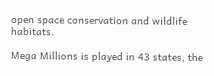open space conservation and wildlife habitats.

Mega Millions is played in 43 states, the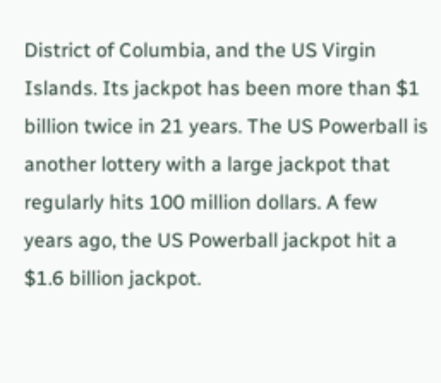District of Columbia, and the US Virgin Islands. Its jackpot has been more than $1 billion twice in 21 years. The US Powerball is another lottery with a large jackpot that regularly hits 100 million dollars. A few years ago, the US Powerball jackpot hit a $1.6 billion jackpot.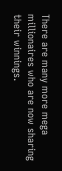There are many more mega millionaires who are now sharing their winnings.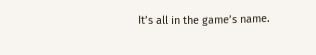It’s all in the game’s name.